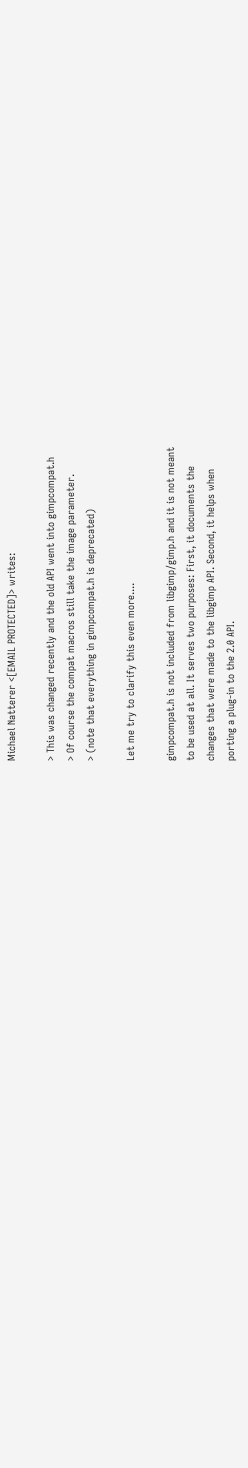Michael Natterer <[EMAIL PROTECTED]> writes:

> This was changed recently and the old API went into gimpcompat.h
> Of course the compat macros still take the image parameter.
> (note that everything in gimpcompat.h is deprecated)

Let me try to clarify this even more....

gimpcompat.h is not included from libgimp/gimp.h and it is not meant
to be used at all. It serves two purposes: First, it documents the
changes that were made to the libgimp API. Second, it helps when
porting a plug-in to the 2.0 API.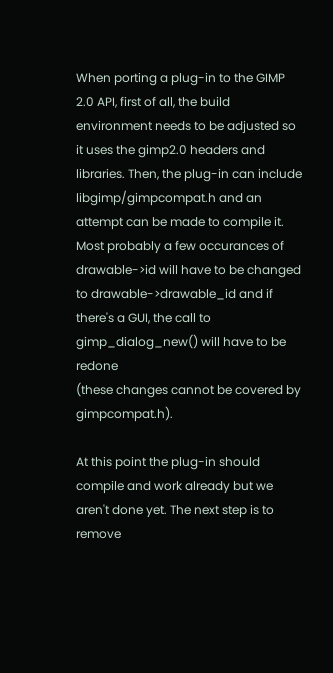When porting a plug-in to the GIMP 2.0 API, first of all, the build
environment needs to be adjusted so it uses the gimp2.0 headers and
libraries. Then, the plug-in can include libgimp/gimpcompat.h and an
attempt can be made to compile it. Most probably a few occurances of
drawable->id will have to be changed to drawable->drawable_id and if
there's a GUI, the call to gimp_dialog_new() will have to be redone
(these changes cannot be covered by gimpcompat.h).

At this point the plug-in should compile and work already but we
aren't done yet. The next step is to remove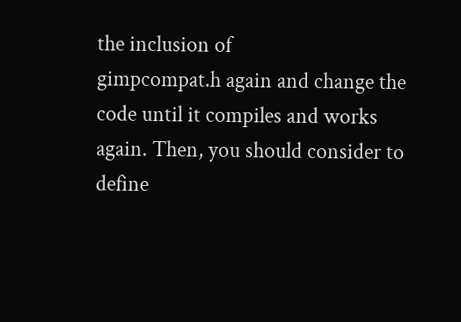the inclusion of
gimpcompat.h again and change the code until it compiles and works
again. Then, you should consider to define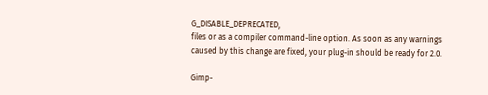G_DISABLE_DEPRECATED,
files or as a compiler command-line option. As soon as any warnings
caused by this change are fixed, your plug-in should be ready for 2.0.

Gimp-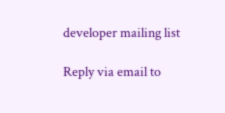developer mailing list

Reply via email to